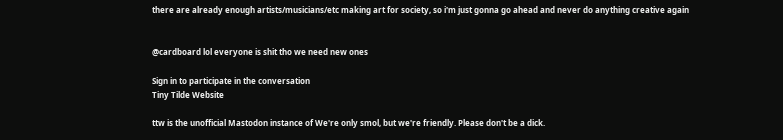there are already enough artists/musicians/etc making art for society, so i'm just gonna go ahead and never do anything creative again


@cardboard lol everyone is shit tho we need new ones

Sign in to participate in the conversation
Tiny Tilde Website

ttw is the unofficial Mastodon instance of We're only smol, but we're friendly. Please don't be a dick.